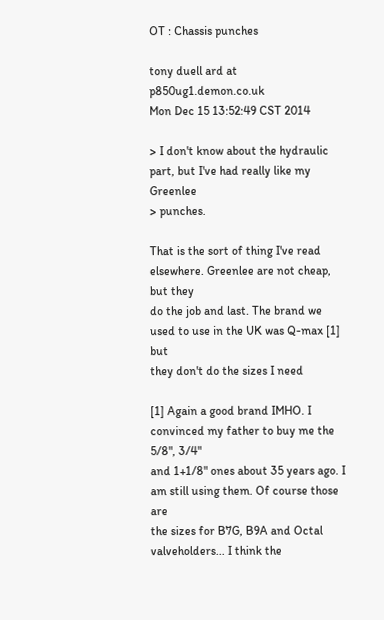OT : Chassis punches

tony duell ard at p850ug1.demon.co.uk
Mon Dec 15 13:52:49 CST 2014

> I don't know about the hydraulic part, but I've had really like my Greenlee
> punches.

That is the sort of thing I've read elsewhere. Greenlee are not cheap, but they
do the job and last. The brand we used to use in the UK was Q-max [1] but
they don't do the sizes I need

[1] Again a good brand IMHO. I convinced my father to buy me the 5/8", 3/4"
and 1+1/8" ones about 35 years ago. I am still using them. Of course those are
the sizes for B7G, B9A and Octal valveholders... I think the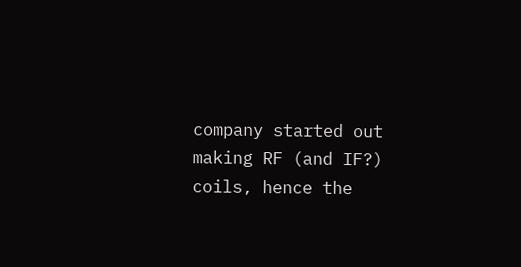company started out
making RF (and IF?) coils, hence the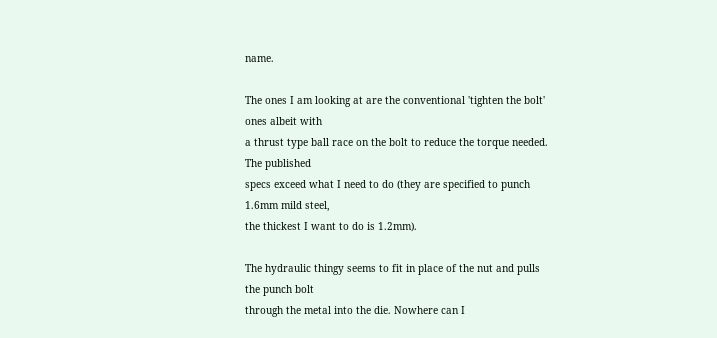name.

The ones I am looking at are the conventional 'tighten the bolt' ones albeit with
a thrust type ball race on the bolt to reduce the torque needed. The published
specs exceed what I need to do (they are specified to punch 1.6mm mild steel,
the thickest I want to do is 1.2mm).

The hydraulic thingy seems to fit in place of the nut and pulls the punch bolt
through the metal into the die. Nowhere can I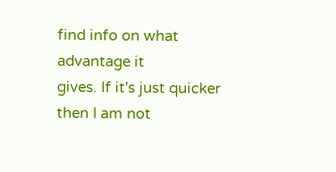find info on what advantage it
gives. If it's just quicker then I am not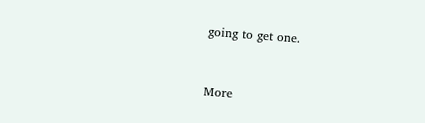going to get one.


More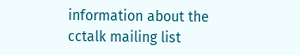information about the cctalk mailing list